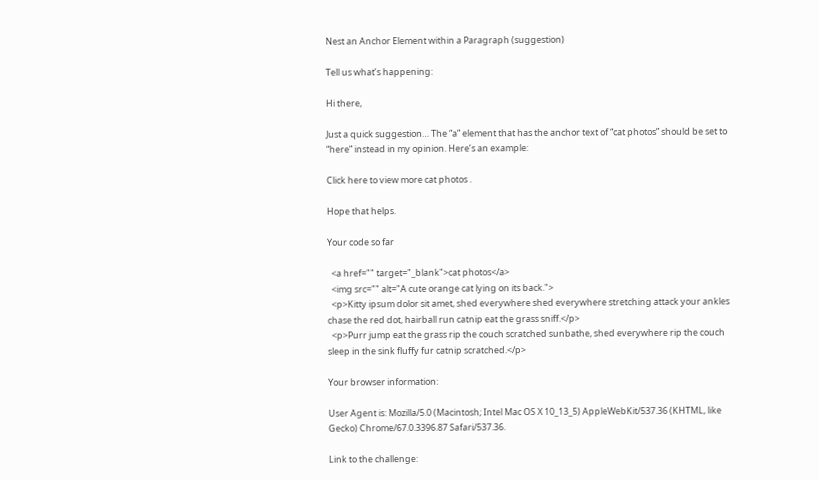Nest an Anchor Element within a Paragraph (suggestion)

Tell us what’s happening:

Hi there,

Just a quick suggestion… The “a” element that has the anchor text of “cat photos” should be set to “here” instead in my opinion. Here’s an example:

Click here to view more cat photos .

Hope that helps.

Your code so far

  <a href="" target="_blank">cat photos</a>
  <img src="" alt="A cute orange cat lying on its back.">
  <p>Kitty ipsum dolor sit amet, shed everywhere shed everywhere stretching attack your ankles chase the red dot, hairball run catnip eat the grass sniff.</p>
  <p>Purr jump eat the grass rip the couch scratched sunbathe, shed everywhere rip the couch sleep in the sink fluffy fur catnip scratched.</p>

Your browser information:

User Agent is: Mozilla/5.0 (Macintosh; Intel Mac OS X 10_13_5) AppleWebKit/537.36 (KHTML, like Gecko) Chrome/67.0.3396.87 Safari/537.36.

Link to the challenge: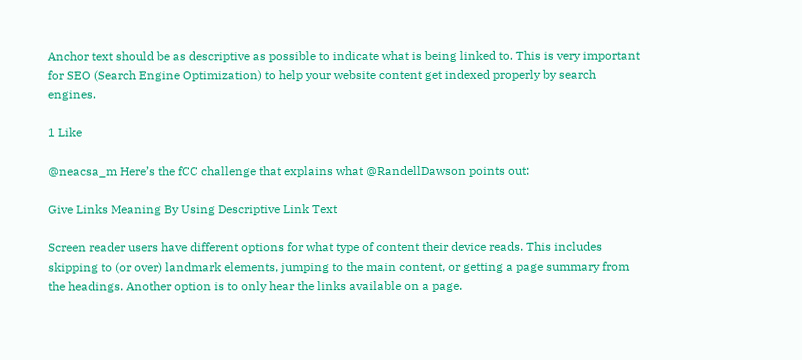Anchor text should be as descriptive as possible to indicate what is being linked to. This is very important for SEO (Search Engine Optimization) to help your website content get indexed properly by search engines.

1 Like

@neacsa_m Here’s the fCC challenge that explains what @RandellDawson points out:

Give Links Meaning By Using Descriptive Link Text

Screen reader users have different options for what type of content their device reads. This includes skipping to (or over) landmark elements, jumping to the main content, or getting a page summary from the headings. Another option is to only hear the links available on a page.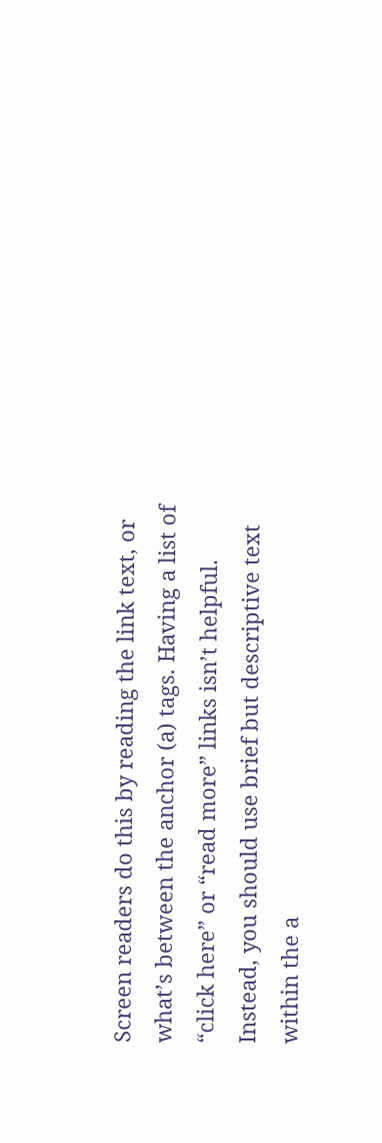Screen readers do this by reading the link text, or what’s between the anchor (a) tags. Having a list of “click here” or “read more” links isn’t helpful. Instead, you should use brief but descriptive text within the a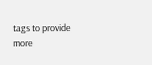tags to provide more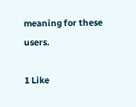meaning for these users.

1 Like